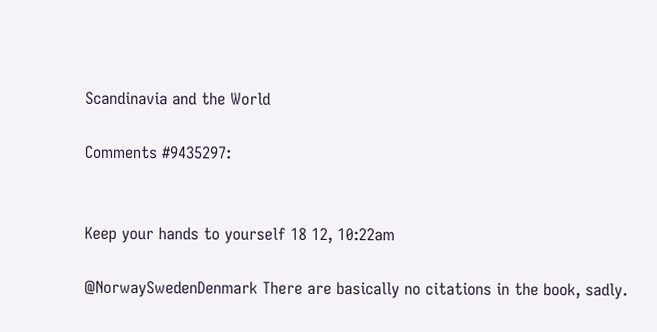Scandinavia and the World

Comments #9435297:


Keep your hands to yourself 18 12, 10:22am

@NorwaySwedenDenmark There are basically no citations in the book, sadly.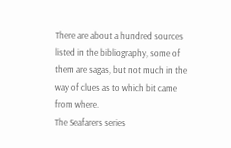There are about a hundred sources listed in the bibliography, some of them are sagas, but not much in the way of clues as to which bit came from where.
The Seafarers series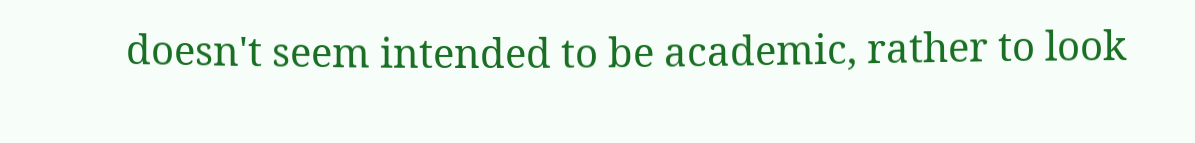doesn't seem intended to be academic, rather to look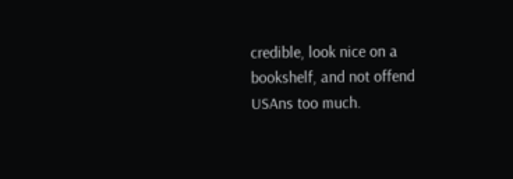credible, look nice on a bookshelf, and not offend USAns too much.